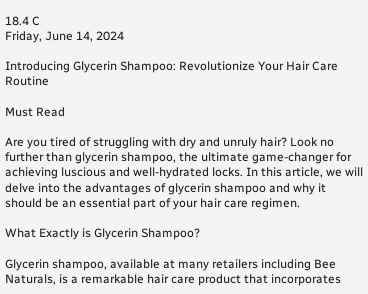18.4 C
Friday, June 14, 2024

Introducing Glycerin Shampoo: Revolutionize Your Hair Care Routine

Must Read

Are you tired of struggling with dry and unruly hair? Look no further than glycerin shampoo, the ultimate game-changer for achieving luscious and well-hydrated locks. In this article, we will delve into the advantages of glycerin shampoo and why it should be an essential part of your hair care regimen.

What Exactly is Glycerin Shampoo?

Glycerin shampoo, available at many retailers including Bee Naturals, is a remarkable hair care product that incorporates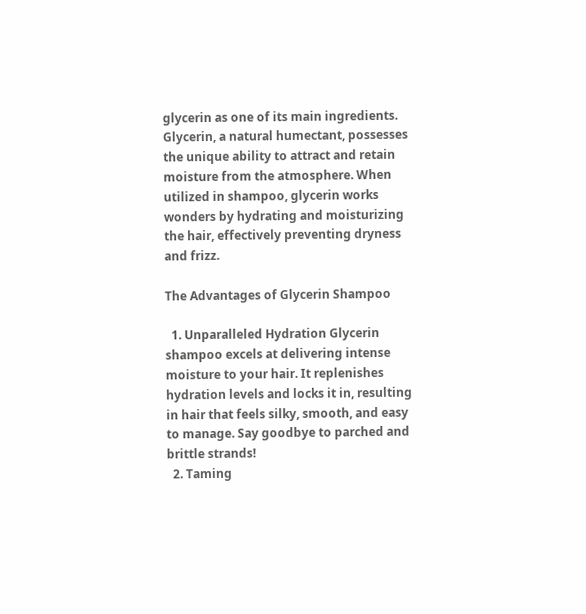glycerin as one of its main ingredients. Glycerin, a natural humectant, possesses the unique ability to attract and retain moisture from the atmosphere. When utilized in shampoo, glycerin works wonders by hydrating and moisturizing the hair, effectively preventing dryness and frizz.

The Advantages of Glycerin Shampoo

  1. Unparalleled Hydration Glycerin shampoo excels at delivering intense moisture to your hair. It replenishes hydration levels and locks it in, resulting in hair that feels silky, smooth, and easy to manage. Say goodbye to parched and brittle strands!
  2. Taming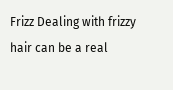Frizz Dealing with frizzy hair can be a real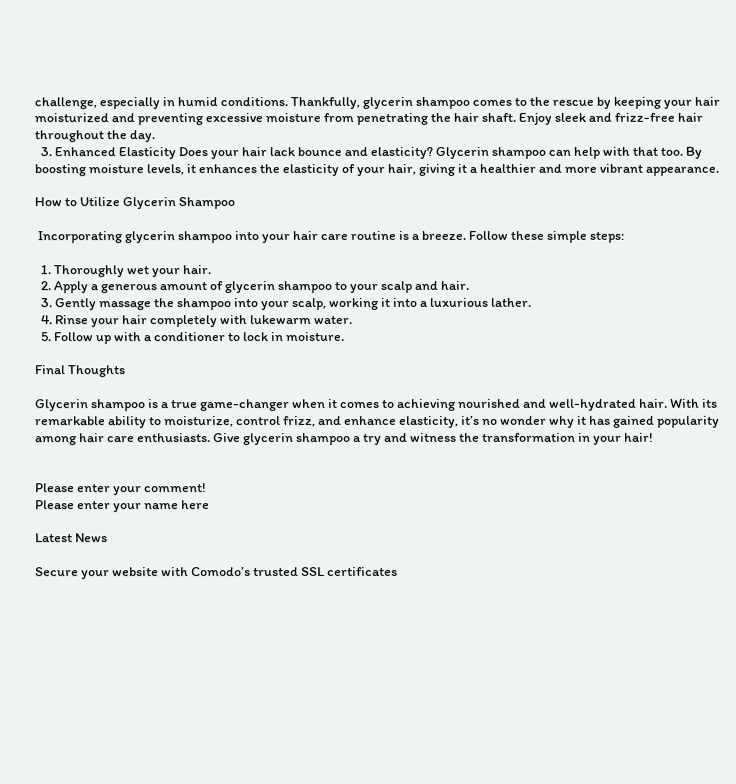challenge, especially in humid conditions. Thankfully, glycerin shampoo comes to the rescue by keeping your hair moisturized and preventing excessive moisture from penetrating the hair shaft. Enjoy sleek and frizz-free hair throughout the day.
  3. Enhanced Elasticity Does your hair lack bounce and elasticity? Glycerin shampoo can help with that too. By boosting moisture levels, it enhances the elasticity of your hair, giving it a healthier and more vibrant appearance.

How to Utilize Glycerin Shampoo

 Incorporating glycerin shampoo into your hair care routine is a breeze. Follow these simple steps:

  1. Thoroughly wet your hair.
  2. Apply a generous amount of glycerin shampoo to your scalp and hair.
  3. Gently massage the shampoo into your scalp, working it into a luxurious lather.
  4. Rinse your hair completely with lukewarm water.
  5. Follow up with a conditioner to lock in moisture.

Final Thoughts

Glycerin shampoo is a true game-changer when it comes to achieving nourished and well-hydrated hair. With its remarkable ability to moisturize, control frizz, and enhance elasticity, it’s no wonder why it has gained popularity among hair care enthusiasts. Give glycerin shampoo a try and witness the transformation in your hair!


Please enter your comment!
Please enter your name here

Latest News

Secure your website with Comodo’s trusted SSL certificates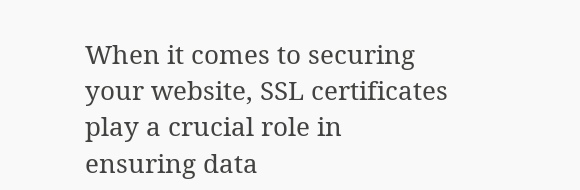When it comes to securing your website, SSL certificates play a crucial role in ensuring data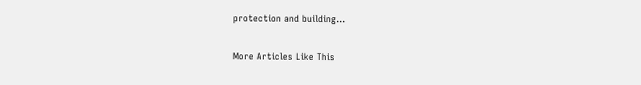protection and building...

More Articles Like This